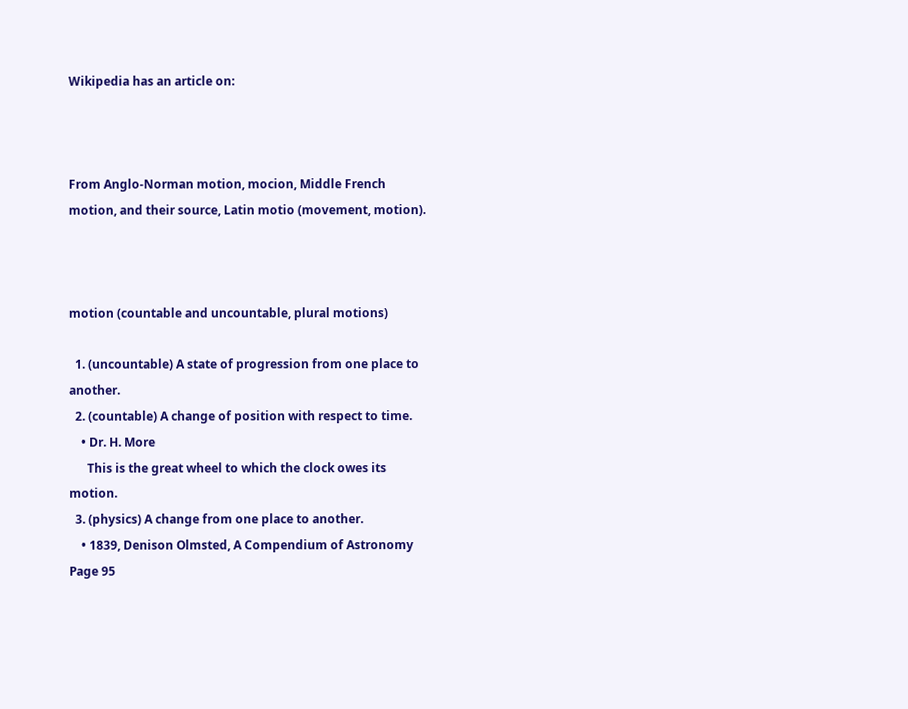Wikipedia has an article on:



From Anglo-Norman motion, mocion, Middle French motion, and their source, Latin motio (movement, motion).



motion (countable and uncountable, plural motions)

  1. (uncountable) A state of progression from one place to another.
  2. (countable) A change of position with respect to time.
    • Dr. H. More
      This is the great wheel to which the clock owes its motion.
  3. (physics) A change from one place to another.
    • 1839, Denison Olmsted, A Compendium of Astronomy Page 95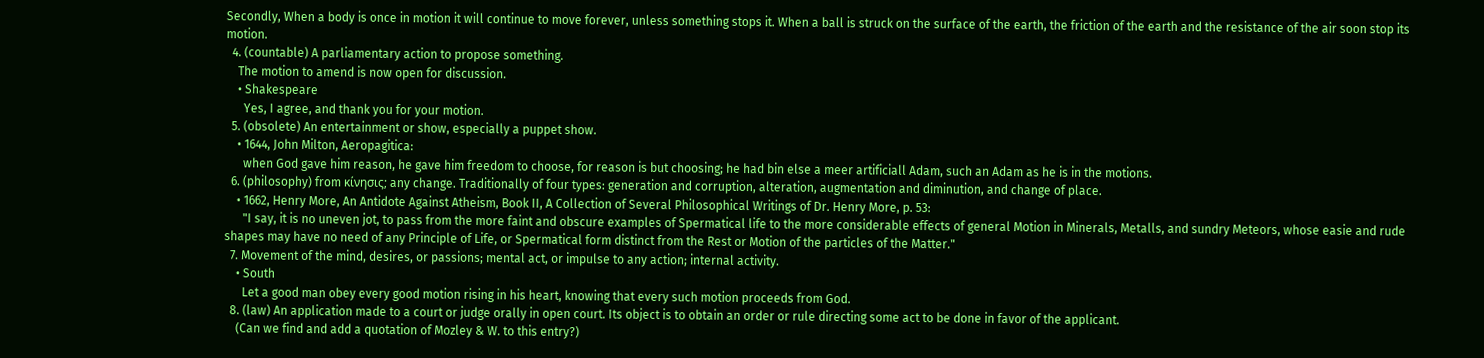Secondly, When a body is once in motion it will continue to move forever, unless something stops it. When a ball is struck on the surface of the earth, the friction of the earth and the resistance of the air soon stop its motion.
  4. (countable) A parliamentary action to propose something.
    The motion to amend is now open for discussion.
    • Shakespeare
      Yes, I agree, and thank you for your motion.
  5. (obsolete) An entertainment or show, especially a puppet show.
    • 1644, John Milton, Aeropagitica:
      when God gave him reason, he gave him freedom to choose, for reason is but choosing; he had bin else a meer artificiall Adam, such an Adam as he is in the motions.
  6. (philosophy) from κίνησις; any change. Traditionally of four types: generation and corruption, alteration, augmentation and diminution, and change of place.
    • 1662, Henry More, An Antidote Against Atheism, Book II, A Collection of Several Philosophical Writings of Dr. Henry More, p. 53:
      "I say, it is no uneven jot, to pass from the more faint and obscure examples of Spermatical life to the more considerable effects of general Motion in Minerals, Metalls, and sundry Meteors, whose easie and rude shapes may have no need of any Principle of Life, or Spermatical form distinct from the Rest or Motion of the particles of the Matter."
  7. Movement of the mind, desires, or passions; mental act, or impulse to any action; internal activity.
    • South
      Let a good man obey every good motion rising in his heart, knowing that every such motion proceeds from God.
  8. (law) An application made to a court or judge orally in open court. Its object is to obtain an order or rule directing some act to be done in favor of the applicant.
    (Can we find and add a quotation of Mozley & W. to this entry?)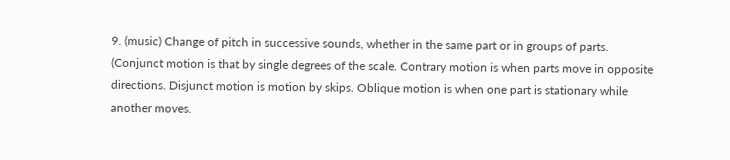9. (music) Change of pitch in successive sounds, whether in the same part or in groups of parts. (Conjunct motion is that by single degrees of the scale. Contrary motion is when parts move in opposite directions. Disjunct motion is motion by skips. Oblique motion is when one part is stationary while another moves.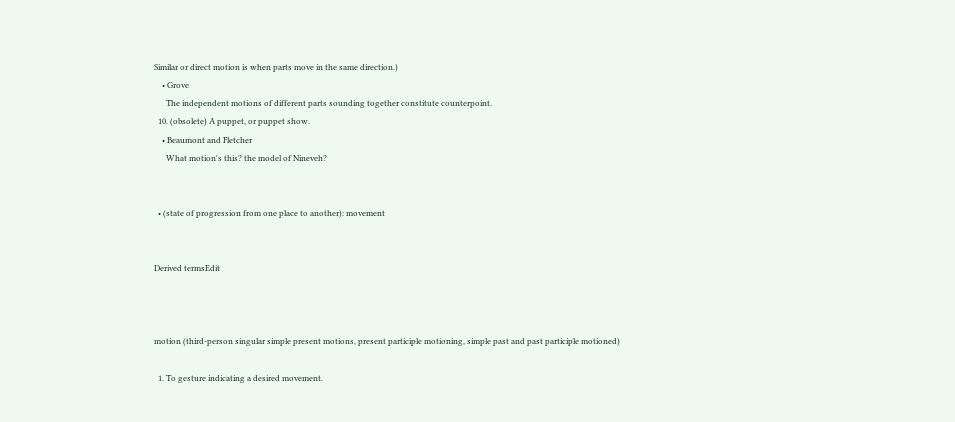Similar or direct motion is when parts move in the same direction.)
    • Grove
      The independent motions of different parts sounding together constitute counterpoint.
  10. (obsolete) A puppet, or puppet show.
    • Beaumont and Fletcher
      What motion's this? the model of Nineveh?


  • (state of progression from one place to another): movement


Derived termsEdit



motion (third-person singular simple present motions, present participle motioning, simple past and past participle motioned)

  1. To gesture indicating a desired movement.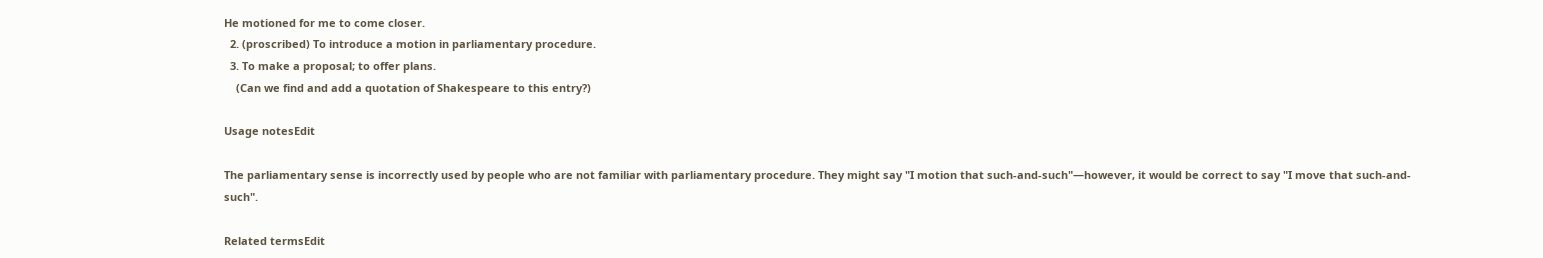He motioned for me to come closer.
  2. (proscribed) To introduce a motion in parliamentary procedure.
  3. To make a proposal; to offer plans.
    (Can we find and add a quotation of Shakespeare to this entry?)

Usage notesEdit

The parliamentary sense is incorrectly used by people who are not familiar with parliamentary procedure. They might say "I motion that such-and-such"—however, it would be correct to say "I move that such-and-such".

Related termsEdit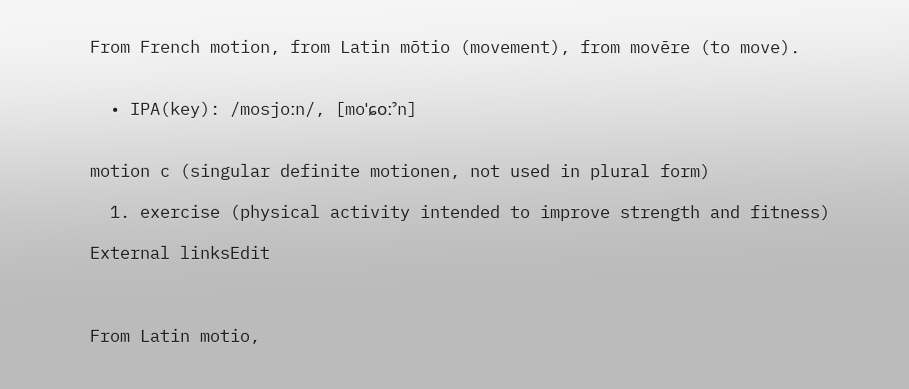From French motion, from Latin mōtio (movement), from movēre (to move).


  • IPA(key): /mosjoːn/, [moˈɕoːˀn]


motion c (singular definite motionen, not used in plural form)

  1. exercise (physical activity intended to improve strength and fitness)

External linksEdit



From Latin motio,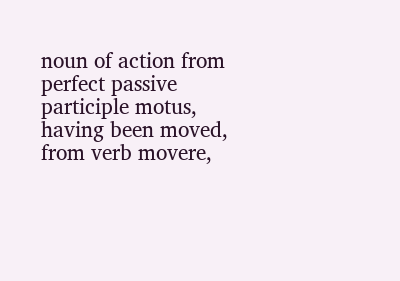noun of action from perfect passive participle motus, having been moved, from verb movere,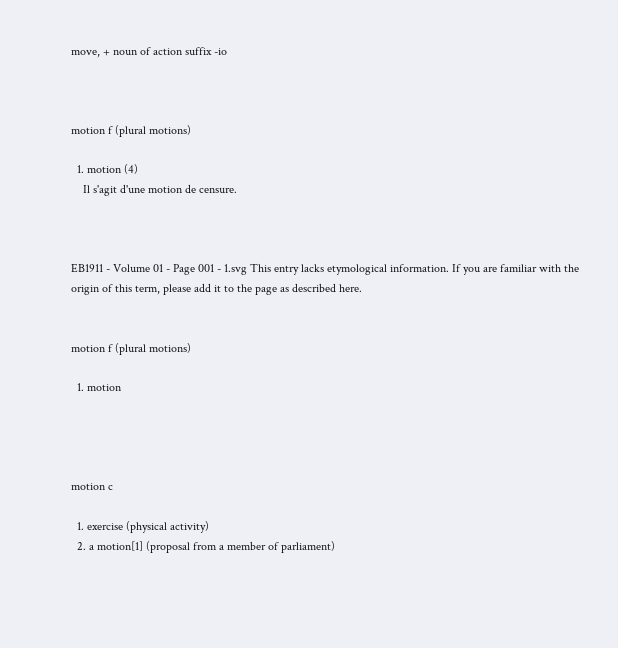move, + noun of action suffix -io



motion f (plural motions)

  1. motion (4)
    Il s'agit d'une motion de censure.



EB1911 - Volume 01 - Page 001 - 1.svg This entry lacks etymological information. If you are familiar with the origin of this term, please add it to the page as described here.


motion f (plural motions)

  1. motion




motion c

  1. exercise (physical activity)
  2. a motion[1] (proposal from a member of parliament)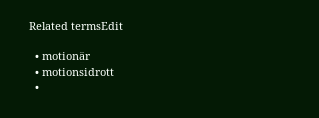Related termsEdit

  • motionär
  • motionsidrott
  •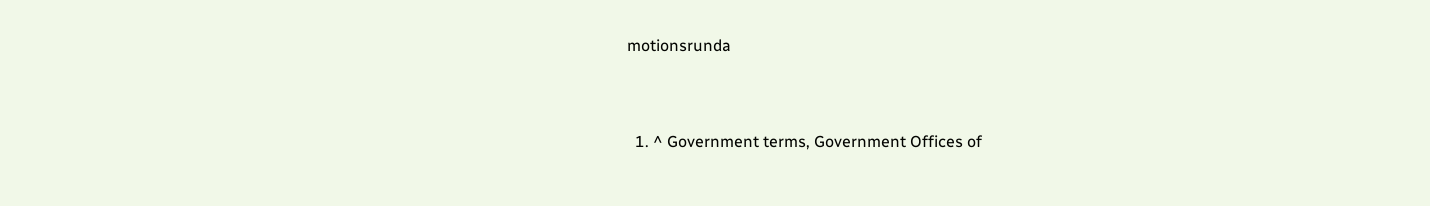motionsrunda


  1. ^ Government terms, Government Offices of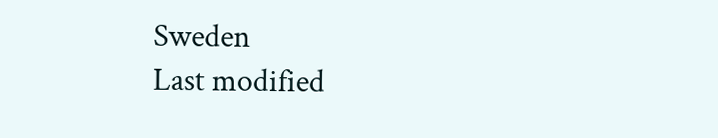Sweden
Last modified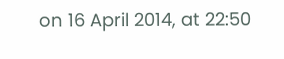on 16 April 2014, at 22:50